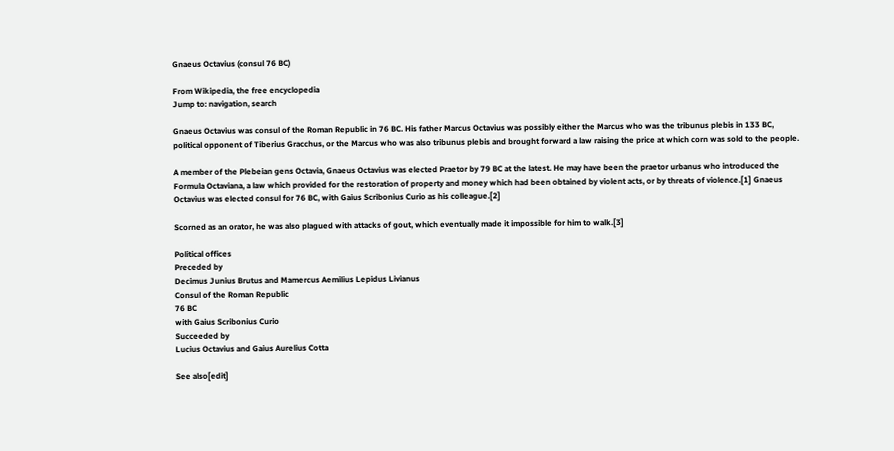Gnaeus Octavius (consul 76 BC)

From Wikipedia, the free encyclopedia
Jump to: navigation, search

Gnaeus Octavius was consul of the Roman Republic in 76 BC. His father Marcus Octavius was possibly either the Marcus who was the tribunus plebis in 133 BC, political opponent of Tiberius Gracchus, or the Marcus who was also tribunus plebis and brought forward a law raising the price at which corn was sold to the people.

A member of the Plebeian gens Octavia, Gnaeus Octavius was elected Praetor by 79 BC at the latest. He may have been the praetor urbanus who introduced the Formula Octaviana, a law which provided for the restoration of property and money which had been obtained by violent acts, or by threats of violence.[1] Gnaeus Octavius was elected consul for 76 BC, with Gaius Scribonius Curio as his colleague.[2]

Scorned as an orator, he was also plagued with attacks of gout, which eventually made it impossible for him to walk.[3]

Political offices
Preceded by
Decimus Junius Brutus and Mamercus Aemilius Lepidus Livianus
Consul of the Roman Republic
76 BC
with Gaius Scribonius Curio
Succeeded by
Lucius Octavius and Gaius Aurelius Cotta

See also[edit]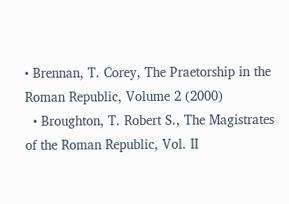• Brennan, T. Corey, The Praetorship in the Roman Republic, Volume 2 (2000)
  • Broughton, T. Robert S., The Magistrates of the Roman Republic, Vol. II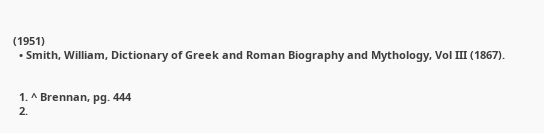(1951)
  • Smith, William, Dictionary of Greek and Roman Biography and Mythology, Vol III (1867).


  1. ^ Brennan, pg. 444
  2.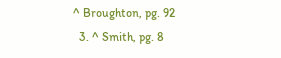^ Broughton, pg. 92
  3. ^ Smith, pg. 8